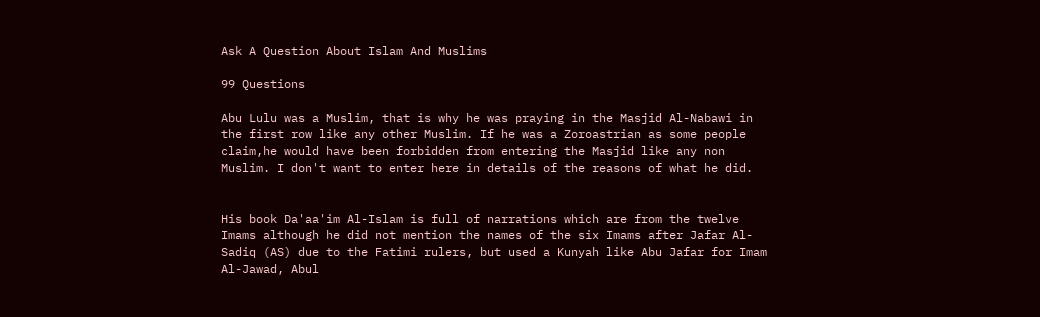Ask A Question About Islam And Muslims

99 Questions

Abu Lulu was a Muslim, that is why he was praying in the Masjid Al-Nabawi in the first row like any other Muslim. If he was a Zoroastrian as some people claim,he would have been forbidden from entering the Masjid like any non Muslim. I don't want to enter here in details of the reasons of what he did.


His book Da'aa'im Al-Islam is full of narrations which are from the twelve Imams although he did not mention the names of the six Imams after Jafar Al-Sadiq (AS) due to the Fatimi rulers, but used a Kunyah like Abu Jafar for Imam Al-Jawad, Abul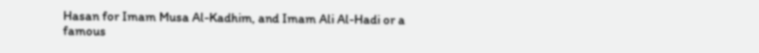Hasan for Imam Musa Al-Kadhim, and Imam Ali Al-Hadi or a famous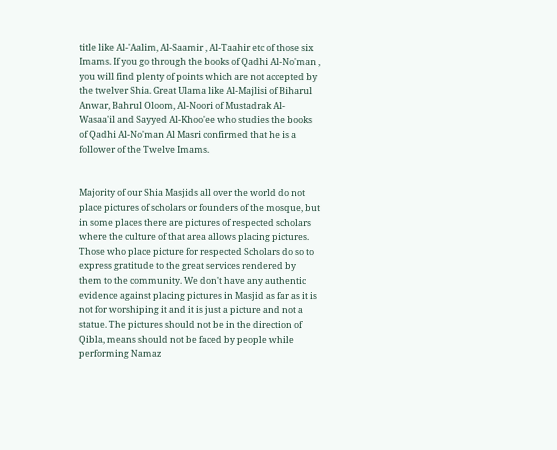title like Al-'Aalim, Al-Saamir , Al-Taahir etc of those six Imams. If you go through the books of Qadhi Al-No'man , you will find plenty of points which are not accepted by the twelver Shia. Great Ulama like Al-Majlisi of Biharul Anwar, Bahrul Oloom, Al-Noori of Mustadrak Al-Wasaa'il and Sayyed Al-Khoo'ee who studies the books of Qadhi Al-No'man Al Masri confirmed that he is a follower of the Twelve Imams.


Majority of our Shia Masjids all over the world do not place pictures of scholars or founders of the mosque, but in some places there are pictures of respected scholars where the culture of that area allows placing pictures. Those who place picture for respected Scholars do so to express gratitude to the great services rendered by them to the community. We don't have any authentic evidence against placing pictures in Masjid as far as it is not for worshiping it and it is just a picture and not a statue. The pictures should not be in the direction of Qibla, means should not be faced by people while performing Namaz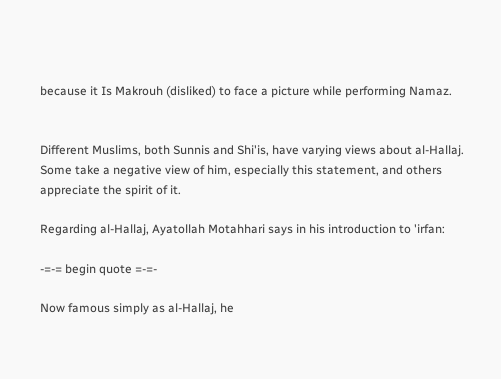because it Is Makrouh (disliked) to face a picture while performing Namaz.


Different Muslims, both Sunnis and Shi'is, have varying views about al-Hallaj. Some take a negative view of him, especially this statement, and others appreciate the spirit of it.

Regarding al-Hallaj, Ayatollah Motahhari says in his introduction to 'irfan:

-=-= begin quote =-=-

Now famous simply as al-Hallaj, he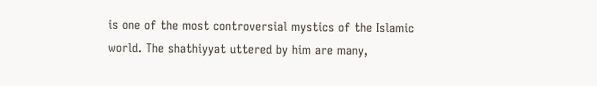is one of the most controversial mystics of the Islamic world. The shathiyyat uttered by him are many,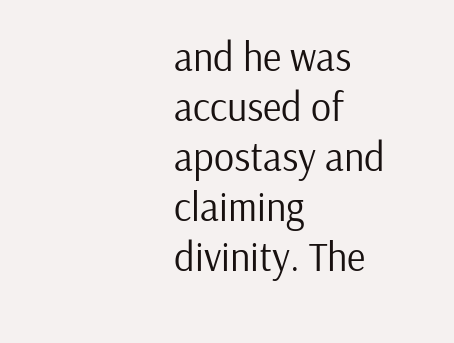and he was accused of apostasy and claiming divinity. The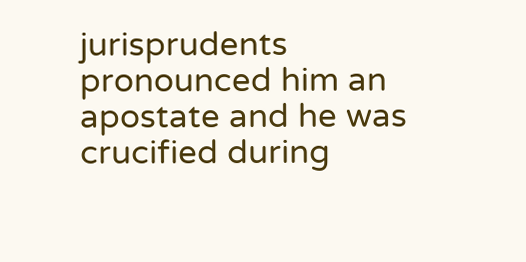jurisprudents pronounced him an apostate and he was crucified during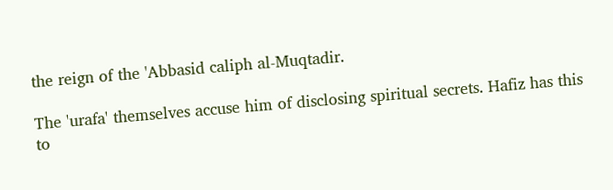the reign of the 'Abbasid caliph al-Muqtadir.

The 'urafa' themselves accuse him of disclosing spiritual secrets. Hafiz has this to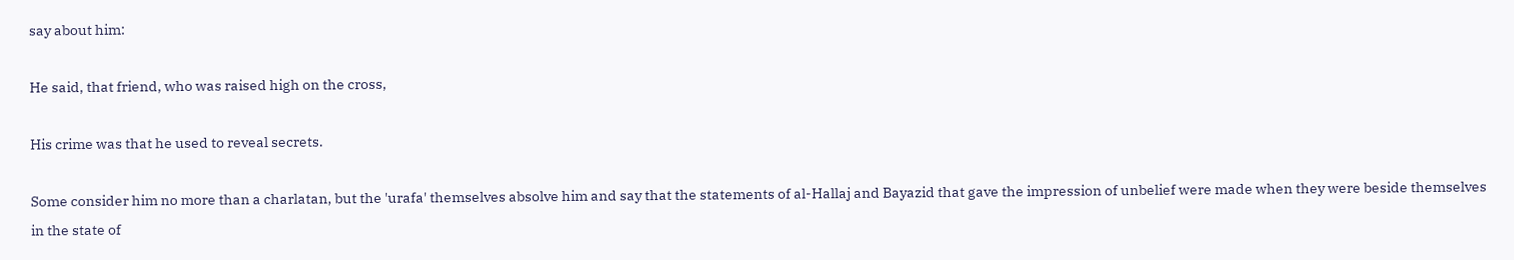say about him:

He said, that friend, who was raised high on the cross,

His crime was that he used to reveal secrets.

Some consider him no more than a charlatan, but the 'urafa' themselves absolve him and say that the statements of al-Hallaj and Bayazid that gave the impression of unbelief were made when they were beside themselves in the state of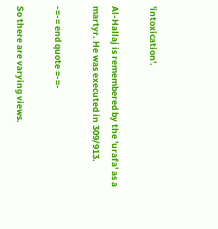'intoxication'.

Al-Hallaj is remembered by the 'urafa' as a martyr. He was executed in 309/913.

-=-= end quote =-=-

So there are varying views.